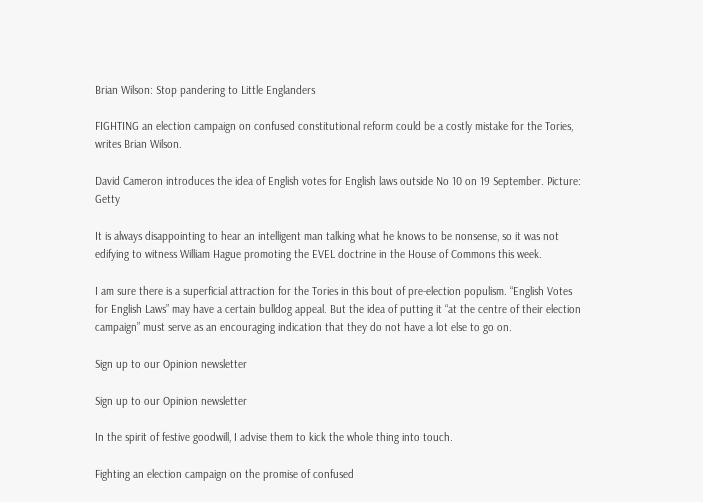Brian Wilson: Stop pandering to Little Englanders

FIGHTING an election campaign on confused constitutional reform could be a costly mistake for the Tories, writes Brian Wilson.

David Cameron introduces the idea of English votes for English laws outside No 10 on 19 September. Picture: Getty

It is always disappointing to hear an intelligent man talking what he knows to be nonsense, so it was not edifying to witness William Hague promoting the EVEL doctrine in the House of Commons this week.

I am sure there is a superficial attraction for the Tories in this bout of pre-election populism. “English Votes for English Laws” may have a certain bulldog appeal. But the idea of putting it “at the centre of their election campaign” must serve as an encouraging indication that they do not have a lot else to go on.

Sign up to our Opinion newsletter

Sign up to our Opinion newsletter

In the spirit of festive goodwill, I advise them to kick the whole thing into touch.

Fighting an election campaign on the promise of confused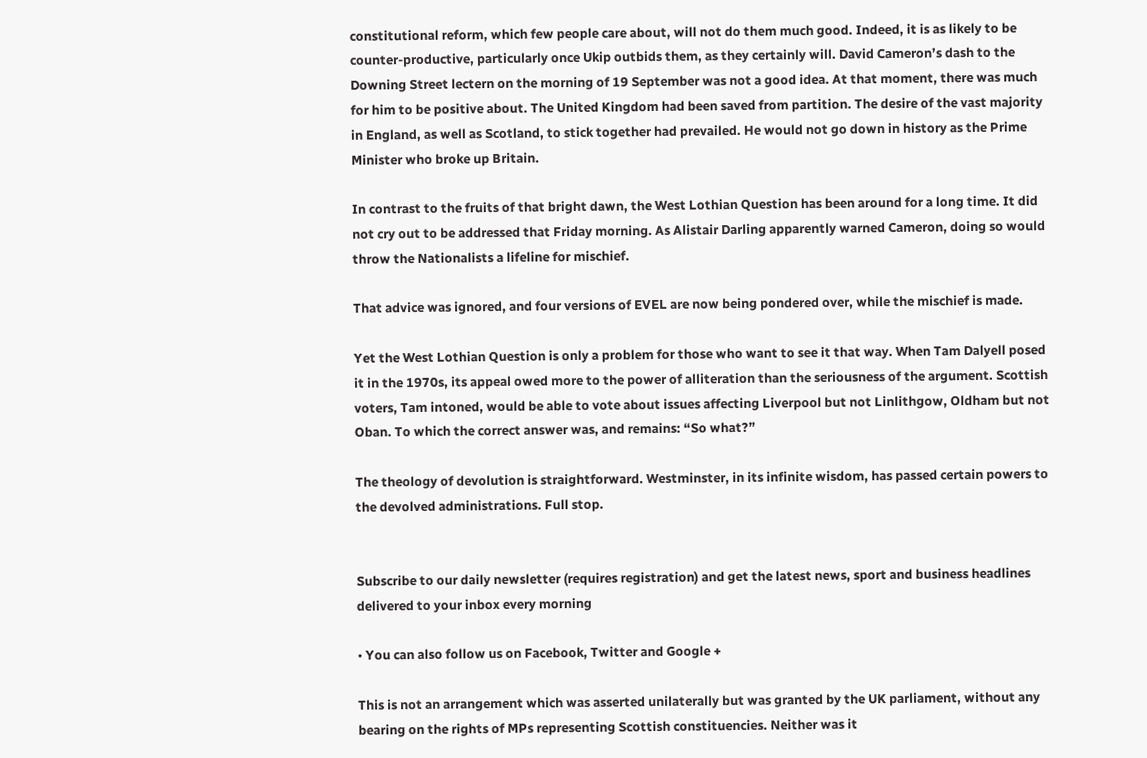constitutional reform, which few people care about, will not do them much good. Indeed, it is as likely to be counter-productive, particularly once Ukip outbids them, as they certainly will. David Cameron’s dash to the Downing Street lectern on the morning of 19 September was not a good idea. At that moment, there was much for him to be positive about. The United Kingdom had been saved from partition. The desire of the vast majority in England, as well as Scotland, to stick together had prevailed. He would not go down in history as the Prime Minister who broke up Britain.

In contrast to the fruits of that bright dawn, the West Lothian Question has been around for a long time. It did not cry out to be addressed that Friday morning. As Alistair Darling apparently warned Cameron, doing so would throw the Nationalists a lifeline for mischief.

That advice was ignored, and four versions of EVEL are now being pondered over, while the mischief is made.

Yet the West Lothian Question is only a problem for those who want to see it that way. When Tam Dalyell posed it in the 1970s, its appeal owed more to the power of alliteration than the seriousness of the argument. Scottish voters, Tam intoned, would be able to vote about issues affecting Liverpool but not Linlithgow, Oldham but not Oban. To which the correct answer was, and remains: “So what?”

The theology of devolution is straightforward. Westminster, in its infinite wisdom, has passed certain powers to the devolved administrations. Full stop.


Subscribe to our daily newsletter (requires registration) and get the latest news, sport and business headlines delivered to your inbox every morning

• You can also follow us on Facebook, Twitter and Google +

This is not an arrangement which was asserted unilaterally but was granted by the UK parliament, without any bearing on the rights of MPs representing Scottish constituencies. Neither was it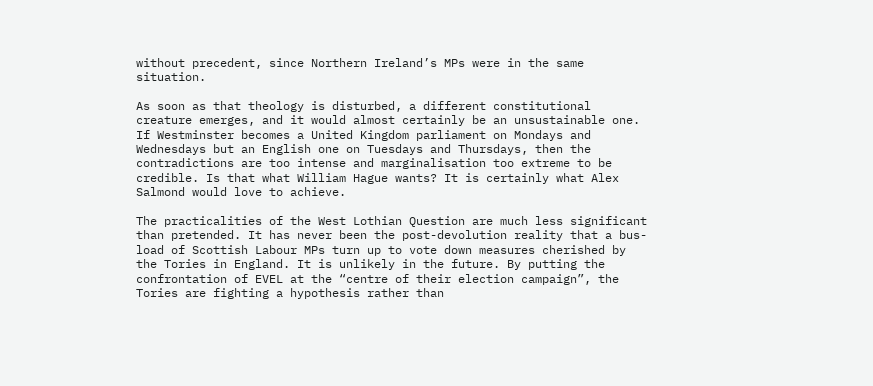without precedent, since Northern Ireland’s MPs were in the same situation.

As soon as that theology is disturbed, a different constitutional creature emerges, and it would almost certainly be an unsustainable one. If Westminster becomes a United Kingdom parliament on Mondays and Wednesdays but an English one on Tuesdays and Thursdays, then the contradictions are too intense and marginalisation too extreme to be credible. Is that what William Hague wants? It is certainly what Alex Salmond would love to achieve.

The practicalities of the West Lothian Question are much less significant than pretended. It has never been the post-devolution reality that a bus-load of Scottish Labour MPs turn up to vote down measures cherished by the Tories in England. It is unlikely in the future. By putting the confrontation of EVEL at the “centre of their election campaign”, the Tories are fighting a hypothesis rather than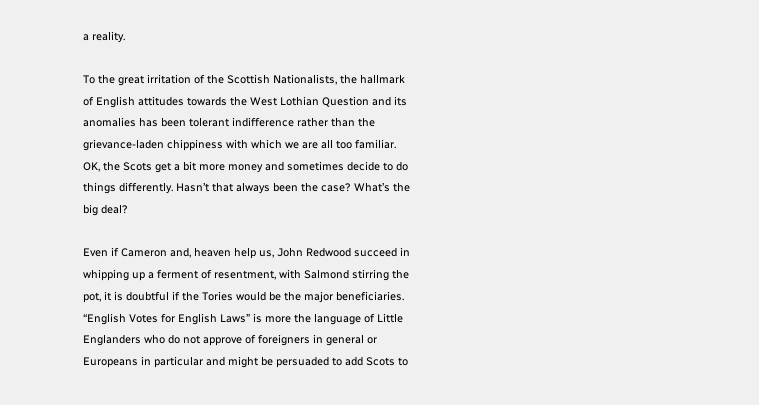a reality.

To the great irritation of the Scottish Nationalists, the hallmark of English attitudes towards the West Lothian Question and its anomalies has been tolerant indifference rather than the grievance-laden chippiness with which we are all too familiar. OK, the Scots get a bit more money and sometimes decide to do things differently. Hasn’t that always been the case? What’s the big deal?

Even if Cameron and, heaven help us, John Redwood succeed in whipping up a ferment of resentment, with Salmond stirring the pot, it is doubtful if the Tories would be the major beneficiaries. “English Votes for English Laws” is more the language of Little Englanders who do not approve of foreigners in general or Europeans in particular and might be persuaded to add Scots to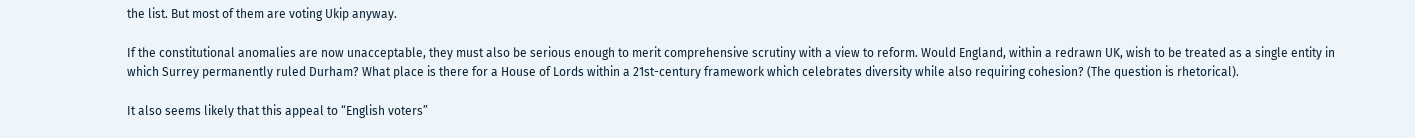the list. But most of them are voting Ukip anyway.

If the constitutional anomalies are now unacceptable, they must also be serious enough to merit comprehensive scrutiny with a view to reform. Would England, within a redrawn UK, wish to be treated as a single entity in which Surrey permanently ruled Durham? What place is there for a House of Lords within a 21st-century framework which celebrates diversity while also requiring cohesion? (The question is rhetorical).

It also seems likely that this appeal to “English voters”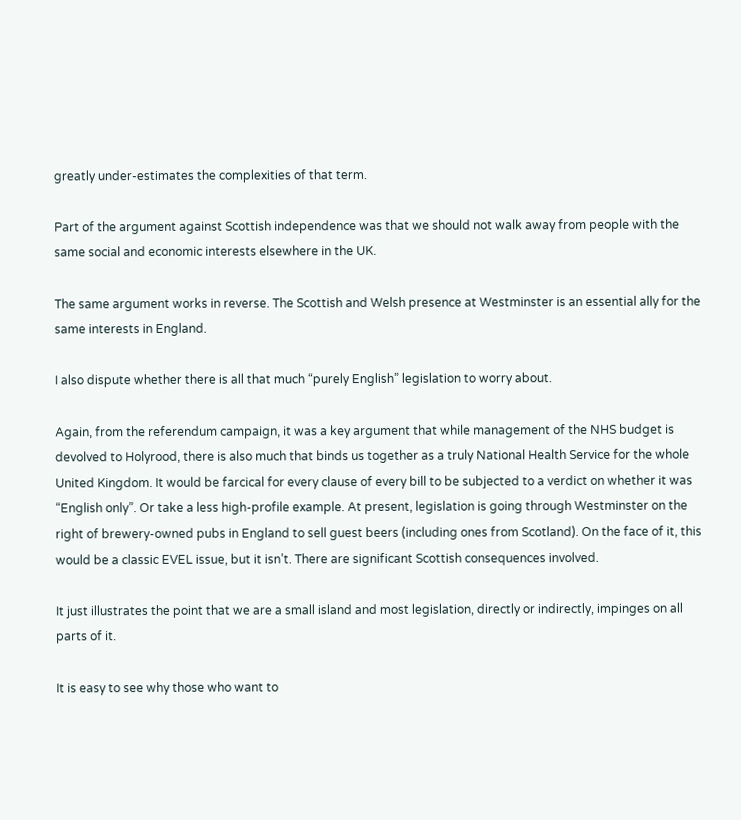greatly under-estimates the complexities of that term.

Part of the argument against Scottish independence was that we should not walk away from people with the same social and economic interests elsewhere in the UK.

The same argument works in reverse. The Scottish and Welsh presence at Westminster is an essential ally for the same interests in England.

I also dispute whether there is all that much “purely English” legislation to worry about.

Again, from the referendum campaign, it was a key argument that while management of the NHS budget is devolved to Holyrood, there is also much that binds us together as a truly National Health Service for the whole United Kingdom. It would be farcical for every clause of every bill to be subjected to a verdict on whether it was “English only”. Or take a less high-profile example. At present, legislation is going through Westminster on the right of brewery-owned pubs in England to sell guest beers (including ones from Scotland). On the face of it, this would be a classic EVEL issue, but it isn’t. There are significant Scottish consequences involved.

It just illustrates the point that we are a small island and most legislation, directly or indirectly, impinges on all parts of it.

It is easy to see why those who want to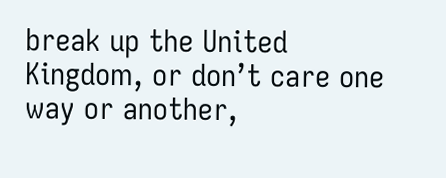break up the United Kingdom, or don’t care one way or another,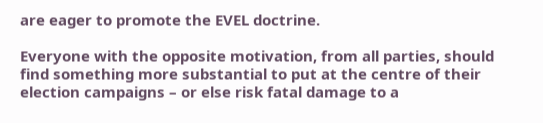are eager to promote the EVEL doctrine.

Everyone with the opposite motivation, from all parties, should find something more substantial to put at the centre of their election campaigns – or else risk fatal damage to a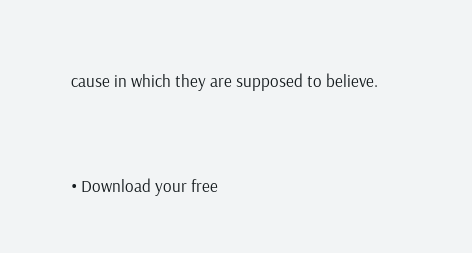cause in which they are supposed to believe.


• Download your free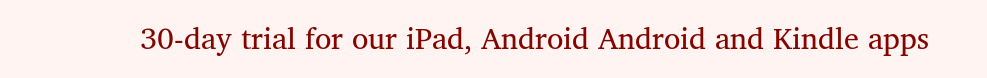30-day trial for our iPad, Android Android and Kindle apps